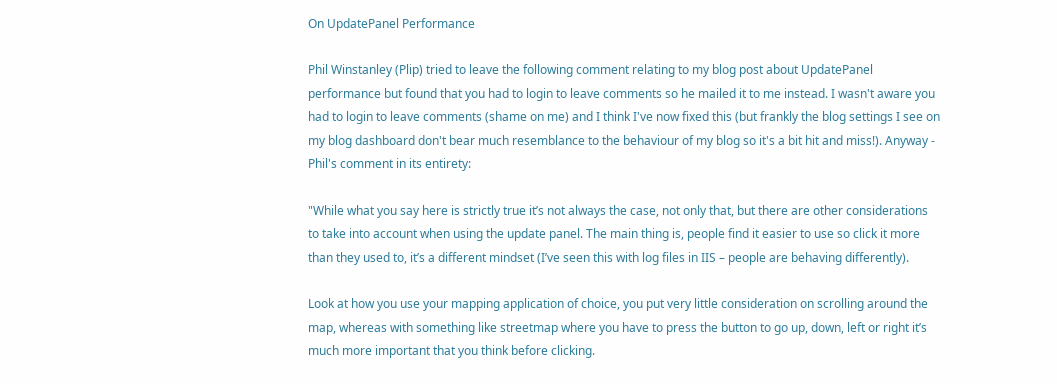On UpdatePanel Performance

Phil Winstanley (Plip) tried to leave the following comment relating to my blog post about UpdatePanel performance but found that you had to login to leave comments so he mailed it to me instead. I wasn't aware you had to login to leave comments (shame on me) and I think I've now fixed this (but frankly the blog settings I see on my blog dashboard don't bear much resemblance to the behaviour of my blog so it's a bit hit and miss!). Anyway - Phil's comment in its entirety:

"While what you say here is strictly true it’s not always the case, not only that, but there are other considerations to take into account when using the update panel. The main thing is, people find it easier to use so click it more than they used to, it’s a different mindset (I’ve seen this with log files in IIS – people are behaving differently).

Look at how you use your mapping application of choice, you put very little consideration on scrolling around the map, whereas with something like streetmap where you have to press the button to go up, down, left or right it’s much more important that you think before clicking.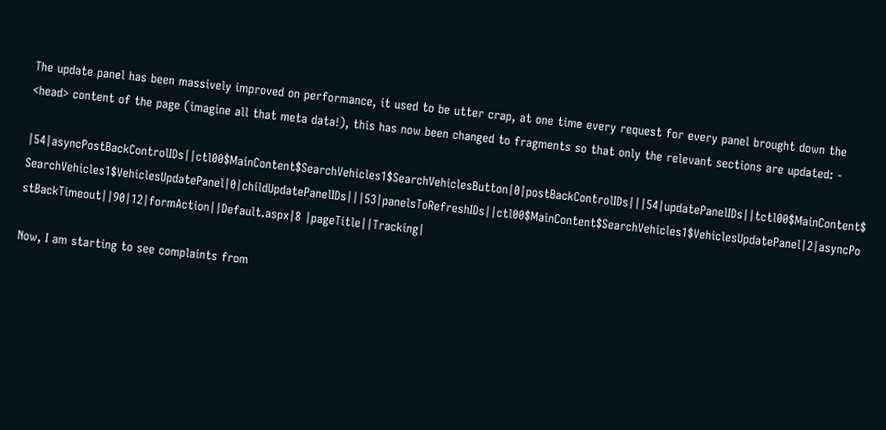The update panel has been massively improved on performance, it used to be utter crap, at one time every request for every panel brought down the <head> content of the page (imagine all that meta data!), this has now been changed to fragments so that only the relevant sections are updated: -

|54|asyncPostBackControlIDs||ctl00$MainContent$SearchVehicles1$SearchVehiclesButton|0|postBackControlIDs|||54|updatePanelIDs||tctl00$MainContent$SearchVehicles1$VehiclesUpdatePanel|0|childUpdatePanelIDs|||53|panelsToRefreshIDs||ctl00$MainContent$SearchVehicles1$VehiclesUpdatePanel|2|asyncPostBackTimeout||90|12|formAction||Default.aspx|8 |pageTitle||Tracking|

Now, I am starting to see complaints from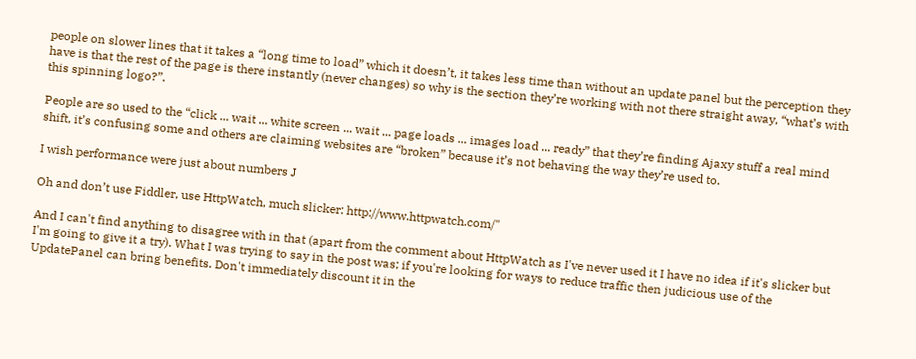people on slower lines that it takes a “long time to load” which it doesn’t, it takes less time than without an update panel but the perception they have is that the rest of the page is there instantly (never changes) so why is the section they’re working with not there straight away, “what’s with this spinning logo?”.

People are so used to the “click ... wait ... white screen ... wait ... page loads ... images load ... ready” that they’re finding Ajaxy stuff a real mind shift, it’s confusing some and others are claiming websites are “broken” because it’s not behaving the way they’re used to.

I wish performance were just about numbers J

Oh and don’t use Fiddler, use HttpWatch, much slicker: http://www.httpwatch.com/"

And I can't find anything to disagree with in that (apart from the comment about HttpWatch as I've never used it I have no idea if it's slicker but I'm going to give it a try). What I was trying to say in the post was; if you're looking for ways to reduce traffic then judicious use of the UpdatePanel can bring benefits. Don't immediately discount it in the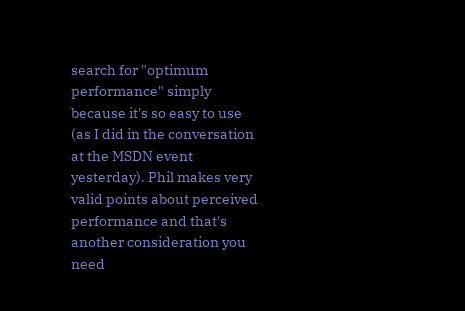search for "optimum performance" simply because it's so easy to use (as I did in the conversation at the MSDN event yesterday). Phil makes very valid points about perceived performance and that's another consideration you need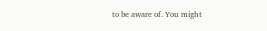to be aware of. You might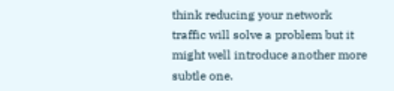think reducing your network traffic will solve a problem but it might well introduce another more subtle one.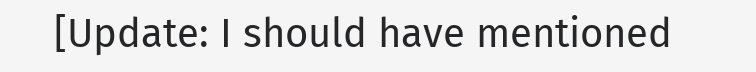[Update: I should have mentioned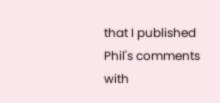that I published Phil's comments with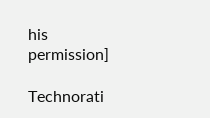his permission]

Technorati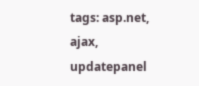tags: asp.net, ajax, updatepanel